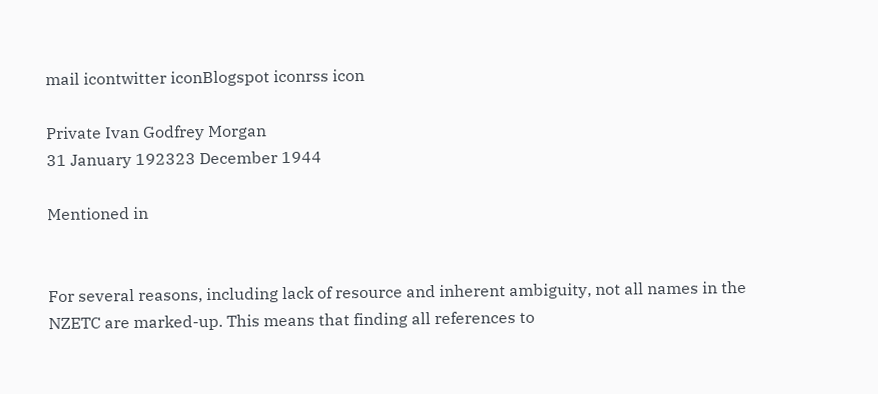mail icontwitter iconBlogspot iconrss icon

Private Ivan Godfrey Morgan
31 January 192323 December 1944

Mentioned in


For several reasons, including lack of resource and inherent ambiguity, not all names in the NZETC are marked-up. This means that finding all references to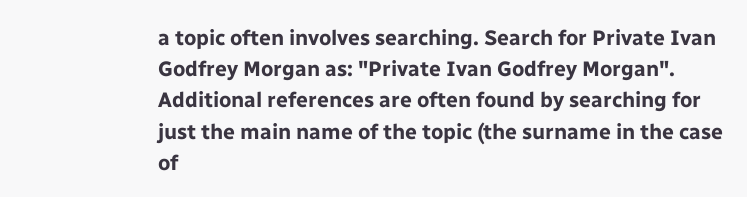a topic often involves searching. Search for Private Ivan Godfrey Morgan as: "Private Ivan Godfrey Morgan". Additional references are often found by searching for just the main name of the topic (the surname in the case of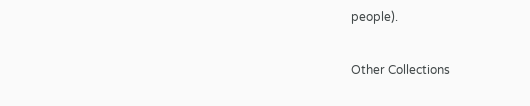people).

Other Collections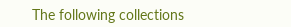The following collections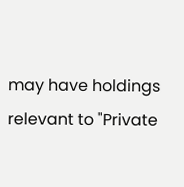may have holdings relevant to "Private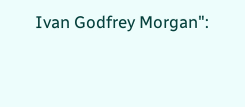Ivan Godfrey Morgan":